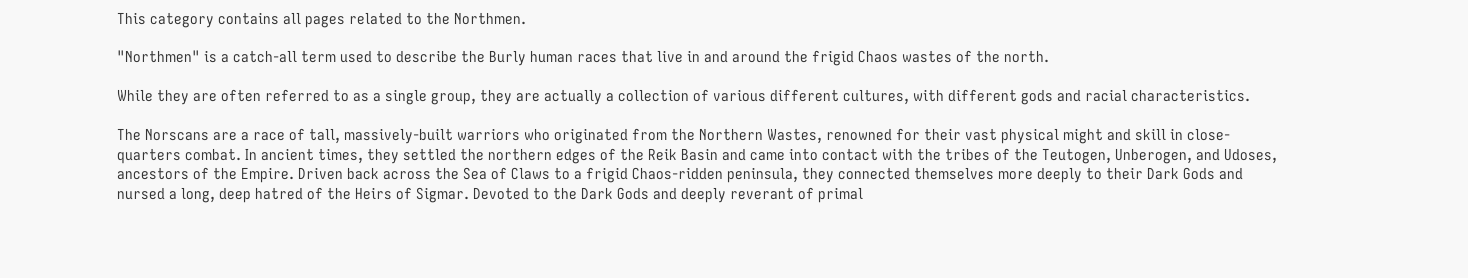This category contains all pages related to the Northmen.

"Northmen" is a catch-all term used to describe the Burly human races that live in and around the frigid Chaos wastes of the north.

While they are often referred to as a single group, they are actually a collection of various different cultures, with different gods and racial characteristics.

The Norscans are a race of tall, massively-built warriors who originated from the Northern Wastes, renowned for their vast physical might and skill in close-quarters combat. In ancient times, they settled the northern edges of the Reik Basin and came into contact with the tribes of the Teutogen, Unberogen, and Udoses, ancestors of the Empire. Driven back across the Sea of Claws to a frigid Chaos-ridden peninsula, they connected themselves more deeply to their Dark Gods and nursed a long, deep hatred of the Heirs of Sigmar. Devoted to the Dark Gods and deeply reverant of primal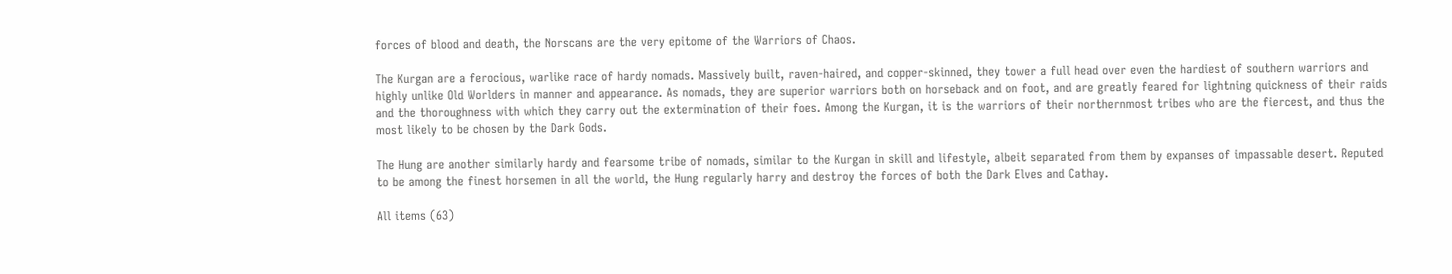forces of blood and death, the Norscans are the very epitome of the Warriors of Chaos.

The Kurgan are a ferocious, warlike race of hardy nomads. Massively built, raven-haired, and copper-skinned, they tower a full head over even the hardiest of southern warriors and highly unlike Old Worlders in manner and appearance. As nomads, they are superior warriors both on horseback and on foot, and are greatly feared for lightning quickness of their raids and the thoroughness with which they carry out the extermination of their foes. Among the Kurgan, it is the warriors of their northernmost tribes who are the fiercest, and thus the most likely to be chosen by the Dark Gods.

The Hung are another similarly hardy and fearsome tribe of nomads, similar to the Kurgan in skill and lifestyle, albeit separated from them by expanses of impassable desert. Reputed to be among the finest horsemen in all the world, the Hung regularly harry and destroy the forces of both the Dark Elves and Cathay.

All items (63)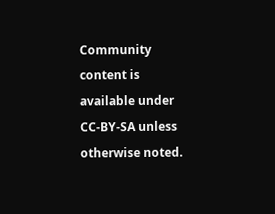Community content is available under CC-BY-SA unless otherwise noted.